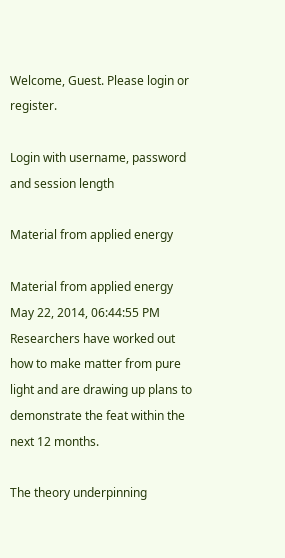Welcome, Guest. Please login or register.

Login with username, password and session length

Material from applied energy

Material from applied energy
May 22, 2014, 06:44:55 PM
Researchers have worked out how to make matter from pure light and are drawing up plans to demonstrate the feat within the next 12 months.

The theory underpinning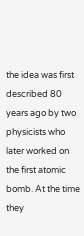the idea was first described 80 years ago by two physicists who later worked on the first atomic bomb. At the time they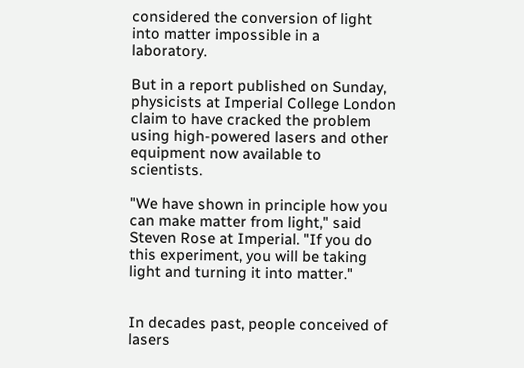considered the conversion of light into matter impossible in a laboratory.

But in a report published on Sunday, physicists at Imperial College London claim to have cracked the problem using high-powered lasers and other equipment now available to scientists.

"We have shown in principle how you can make matter from light," said Steven Rose at Imperial. "If you do this experiment, you will be taking light and turning it into matter."


In decades past, people conceived of lasers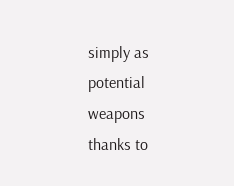simply as potential weapons thanks to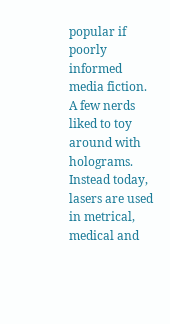popular if poorly informed media fiction. A few nerds liked to toy around with holograms. Instead today, lasers are used in metrical, medical and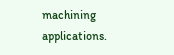machining applications.